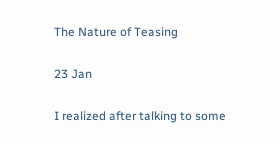The Nature of Teasing

23 Jan

I realized after talking to some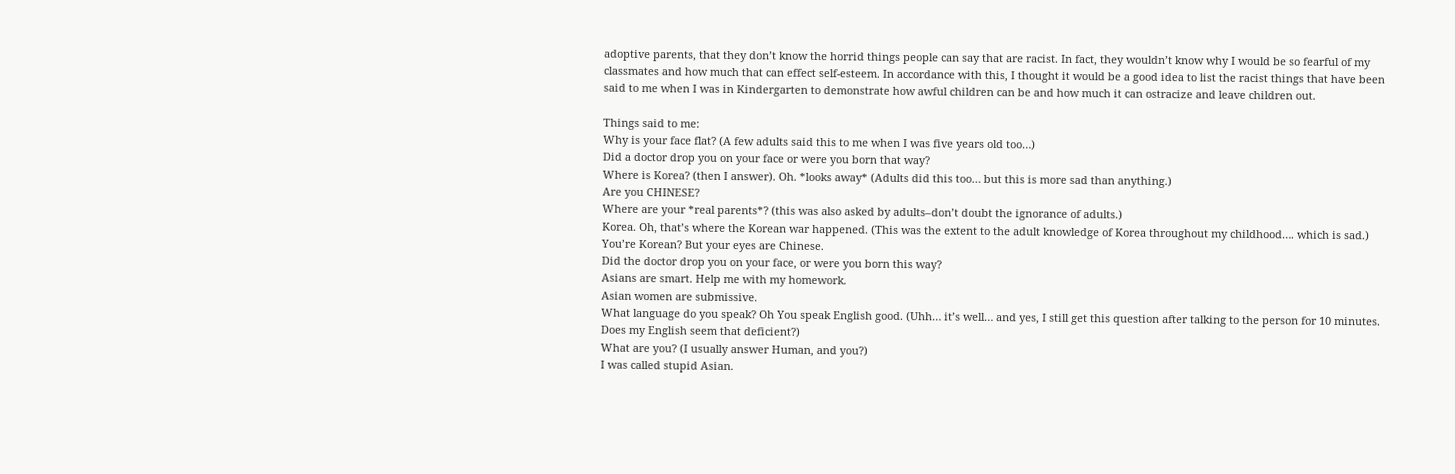adoptive parents, that they don’t know the horrid things people can say that are racist. In fact, they wouldn’t know why I would be so fearful of my classmates and how much that can effect self-esteem. In accordance with this, I thought it would be a good idea to list the racist things that have been said to me when I was in Kindergarten to demonstrate how awful children can be and how much it can ostracize and leave children out.

Things said to me:
Why is your face flat? (A few adults said this to me when I was five years old too…)
Did a doctor drop you on your face or were you born that way?
Where is Korea? (then I answer). Oh. *looks away* (Adults did this too… but this is more sad than anything.)
Are you CHINESE?
Where are your *real parents*? (this was also asked by adults–don’t doubt the ignorance of adults.)
Korea. Oh, that’s where the Korean war happened. (This was the extent to the adult knowledge of Korea throughout my childhood…. which is sad.)
You’re Korean? But your eyes are Chinese.
Did the doctor drop you on your face, or were you born this way?
Asians are smart. Help me with my homework.
Asian women are submissive.
What language do you speak? Oh You speak English good. (Uhh… it’s well… and yes, I still get this question after talking to the person for 10 minutes. Does my English seem that deficient?)
What are you? (I usually answer Human, and you?)
I was called stupid Asian.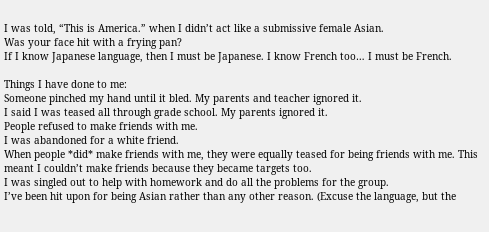I was told, “This is America.” when I didn’t act like a submissive female Asian.
Was your face hit with a frying pan?
If I know Japanese language, then I must be Japanese. I know French too… I must be French.

Things I have done to me:
Someone pinched my hand until it bled. My parents and teacher ignored it.
I said I was teased all through grade school. My parents ignored it.
People refused to make friends with me.
I was abandoned for a white friend.
When people *did* make friends with me, they were equally teased for being friends with me. This meant I couldn’t make friends because they became targets too.
I was singled out to help with homework and do all the problems for the group.
I’ve been hit upon for being Asian rather than any other reason. (Excuse the language, but the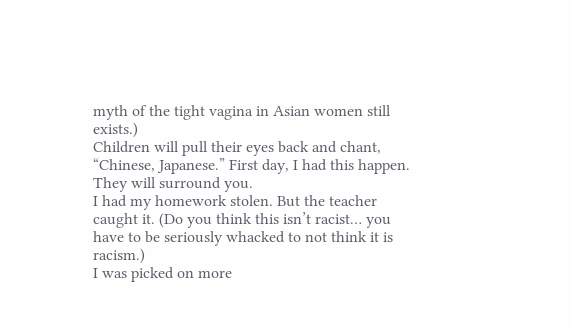myth of the tight vagina in Asian women still exists.)
Children will pull their eyes back and chant, “Chinese, Japanese.” First day, I had this happen.
They will surround you.
I had my homework stolen. But the teacher caught it. (Do you think this isn’t racist… you have to be seriously whacked to not think it is racism.)
I was picked on more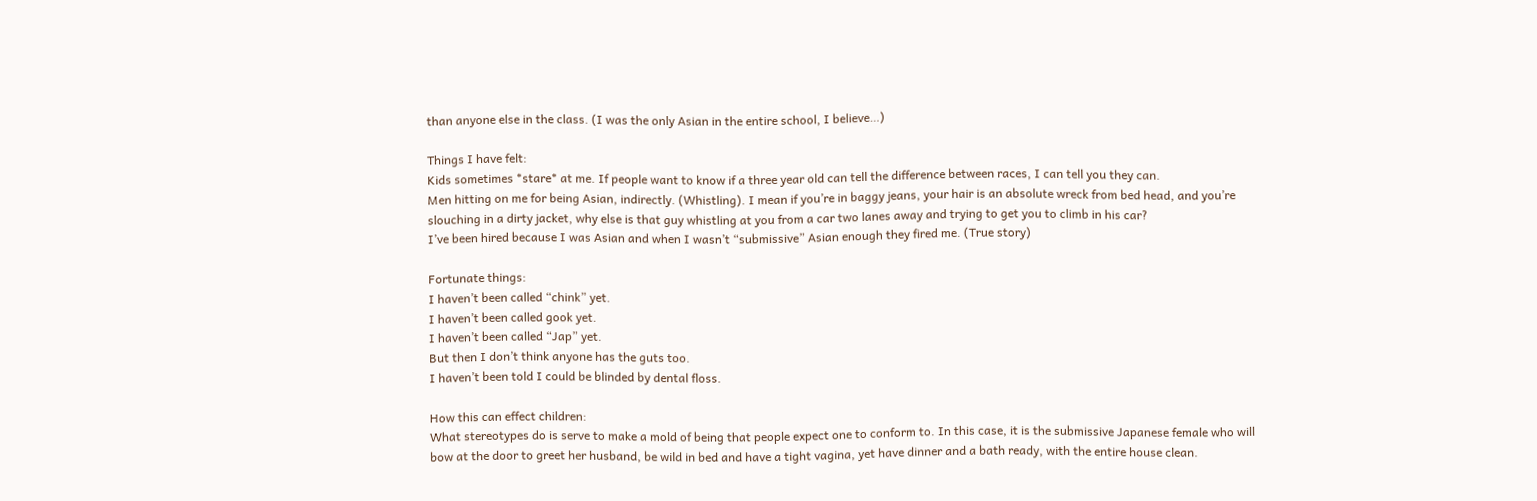than anyone else in the class. (I was the only Asian in the entire school, I believe…)

Things I have felt:
Kids sometimes *stare* at me. If people want to know if a three year old can tell the difference between races, I can tell you they can.
Men hitting on me for being Asian, indirectly. (Whistling). I mean if you’re in baggy jeans, your hair is an absolute wreck from bed head, and you’re slouching in a dirty jacket, why else is that guy whistling at you from a car two lanes away and trying to get you to climb in his car?
I’ve been hired because I was Asian and when I wasn’t “submissive” Asian enough they fired me. (True story)

Fortunate things:
I haven’t been called “chink” yet.
I haven’t been called gook yet.
I haven’t been called “Jap” yet.
But then I don’t think anyone has the guts too.
I haven’t been told I could be blinded by dental floss.

How this can effect children:
What stereotypes do is serve to make a mold of being that people expect one to conform to. In this case, it is the submissive Japanese female who will bow at the door to greet her husband, be wild in bed and have a tight vagina, yet have dinner and a bath ready, with the entire house clean.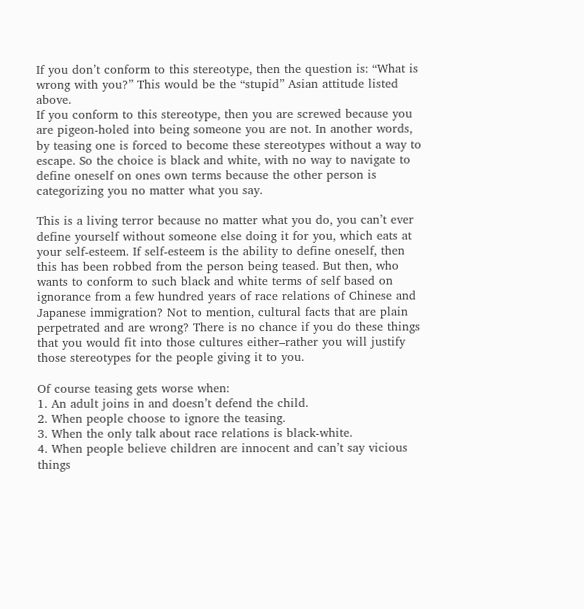If you don’t conform to this stereotype, then the question is: “What is wrong with you?” This would be the “stupid” Asian attitude listed above.
If you conform to this stereotype, then you are screwed because you are pigeon-holed into being someone you are not. In another words, by teasing one is forced to become these stereotypes without a way to escape. So the choice is black and white, with no way to navigate to define oneself on ones own terms because the other person is categorizing you no matter what you say.

This is a living terror because no matter what you do, you can’t ever define yourself without someone else doing it for you, which eats at your self-esteem. If self-esteem is the ability to define oneself, then this has been robbed from the person being teased. But then, who wants to conform to such black and white terms of self based on ignorance from a few hundred years of race relations of Chinese and Japanese immigration? Not to mention, cultural facts that are plain perpetrated and are wrong? There is no chance if you do these things that you would fit into those cultures either–rather you will justify those stereotypes for the people giving it to you.

Of course teasing gets worse when:
1. An adult joins in and doesn’t defend the child.
2. When people choose to ignore the teasing.
3. When the only talk about race relations is black-white.
4. When people believe children are innocent and can’t say vicious things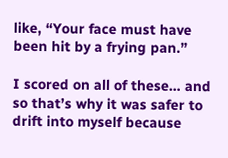like, “Your face must have been hit by a frying pan.”

I scored on all of these… and so that’s why it was safer to drift into myself because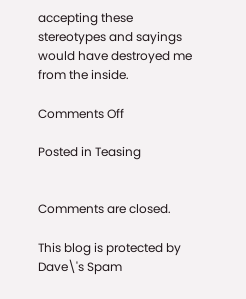accepting these stereotypes and sayings would have destroyed me from the inside.

Comments Off

Posted in Teasing


Comments are closed.

This blog is protected by Dave\'s Spam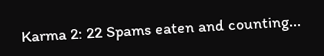Karma 2: 22 Spams eaten and counting...